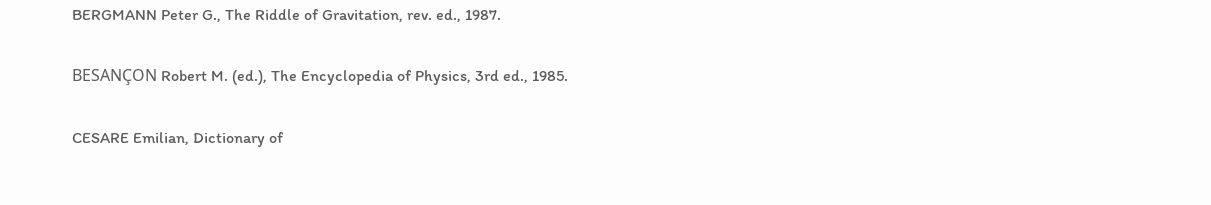BERGMANN Peter G., The Riddle of Gravitation, rev. ed., 1987.

BESANÇON Robert M. (ed.), The Encyclopedia of Physics, 3rd ed., 1985.

CESARE Emilian, Dictionary of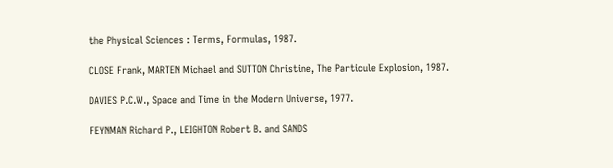the Physical Sciences : Terms, Formulas, 1987.

CLOSE Frank, MARTEN Michael and SUTTON Christine, The Particule Explosion, 1987.

DAVIES P.C.W., Space and Time in the Modern Universe, 1977.

FEYNMAN Richard P., LEIGHTON Robert B. and SANDS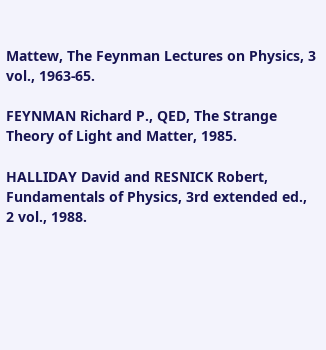Mattew, The Feynman Lectures on Physics, 3 vol., 1963-65.

FEYNMAN Richard P., QED, The Strange Theory of Light and Matter, 1985.

HALLIDAY David and RESNICK Robert, Fundamentals of Physics, 3rd extended ed., 2 vol., 1988.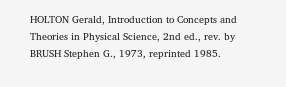HOLTON Gerald, Introduction to Concepts and Theories in Physical Science, 2nd ed., rev. by BRUSH Stephen G., 1973, reprinted 1985.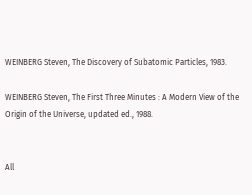WEINBERG Steven, The Discovery of Subatomic Particles, 1983.

WEINBERG Steven, The First Three Minutes : A Modern View of the Origin of the Universe, updated ed., 1988.


All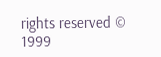rights reserved © 1999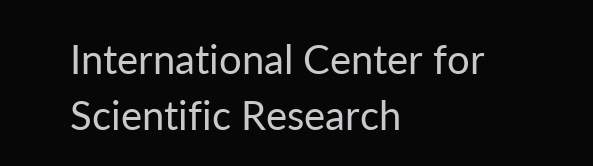International Center for Scientific Research